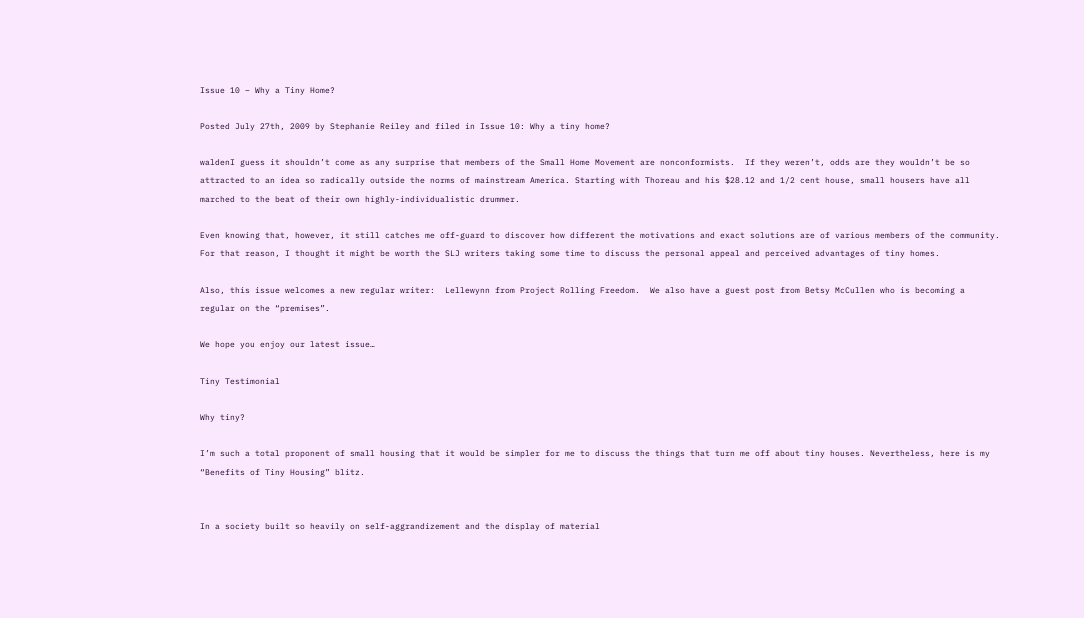Issue 10 – Why a Tiny Home?

Posted July 27th, 2009 by Stephanie Reiley and filed in Issue 10: Why a tiny home?

waldenI guess it shouldn’t come as any surprise that members of the Small Home Movement are nonconformists.  If they weren’t, odds are they wouldn’t be so attracted to an idea so radically outside the norms of mainstream America. Starting with Thoreau and his $28.12 and 1/2 cent house, small housers have all marched to the beat of their own highly-individualistic drummer.

Even knowing that, however, it still catches me off-guard to discover how different the motivations and exact solutions are of various members of the community.  For that reason, I thought it might be worth the SLJ writers taking some time to discuss the personal appeal and perceived advantages of tiny homes.

Also, this issue welcomes a new regular writer:  Lellewynn from Project Rolling Freedom.  We also have a guest post from Betsy McCullen who is becoming a regular on the “premises”.

We hope you enjoy our latest issue…

Tiny Testimonial

Why tiny?

I’m such a total proponent of small housing that it would be simpler for me to discuss the things that turn me off about tiny houses. Nevertheless, here is my “Benefits of Tiny Housing” blitz.


In a society built so heavily on self-aggrandizement and the display of material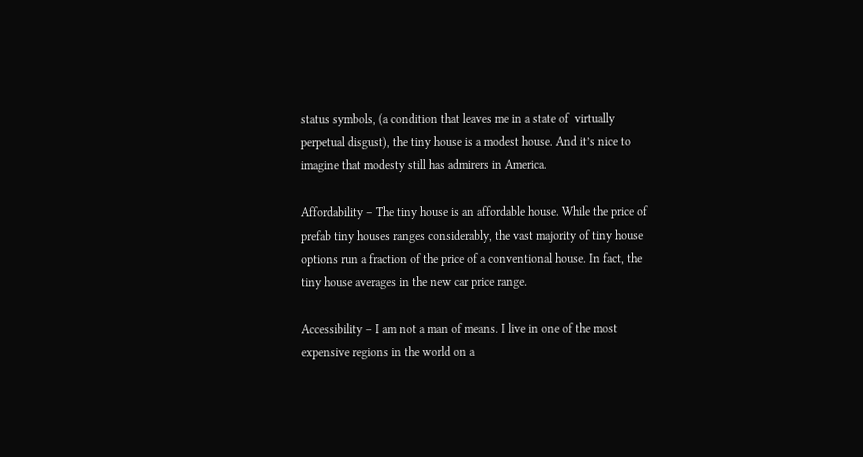status symbols, (a condition that leaves me in a state of  virtually perpetual disgust), the tiny house is a modest house. And it’s nice to imagine that modesty still has admirers in America.

Affordability – The tiny house is an affordable house. While the price of prefab tiny houses ranges considerably, the vast majority of tiny house options run a fraction of the price of a conventional house. In fact, the tiny house averages in the new car price range.

Accessibility – I am not a man of means. I live in one of the most expensive regions in the world on a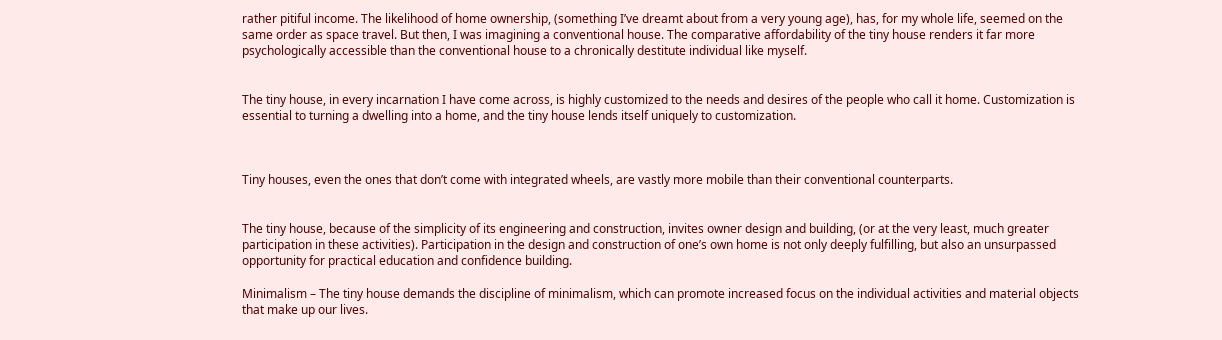rather pitiful income. The likelihood of home ownership, (something I’ve dreamt about from a very young age), has, for my whole life, seemed on the same order as space travel. But then, I was imagining a conventional house. The comparative affordability of the tiny house renders it far more psychologically accessible than the conventional house to a chronically destitute individual like myself.


The tiny house, in every incarnation I have come across, is highly customized to the needs and desires of the people who call it home. Customization is essential to turning a dwelling into a home, and the tiny house lends itself uniquely to customization.



Tiny houses, even the ones that don’t come with integrated wheels, are vastly more mobile than their conventional counterparts.


The tiny house, because of the simplicity of its engineering and construction, invites owner design and building, (or at the very least, much greater participation in these activities). Participation in the design and construction of one’s own home is not only deeply fulfilling, but also an unsurpassed opportunity for practical education and confidence building.

Minimalism – The tiny house demands the discipline of minimalism, which can promote increased focus on the individual activities and material objects that make up our lives.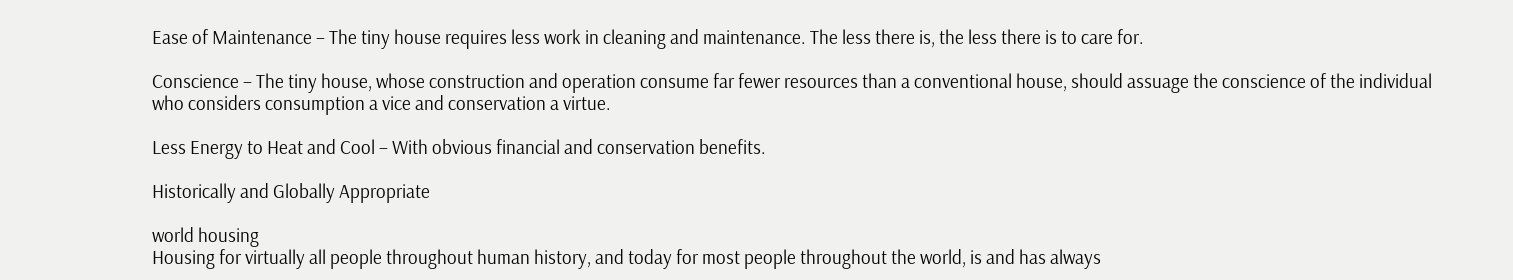Ease of Maintenance – The tiny house requires less work in cleaning and maintenance. The less there is, the less there is to care for.

Conscience – The tiny house, whose construction and operation consume far fewer resources than a conventional house, should assuage the conscience of the individual who considers consumption a vice and conservation a virtue.

Less Energy to Heat and Cool – With obvious financial and conservation benefits.

Historically and Globally Appropriate

world housing
Housing for virtually all people throughout human history, and today for most people throughout the world, is and has always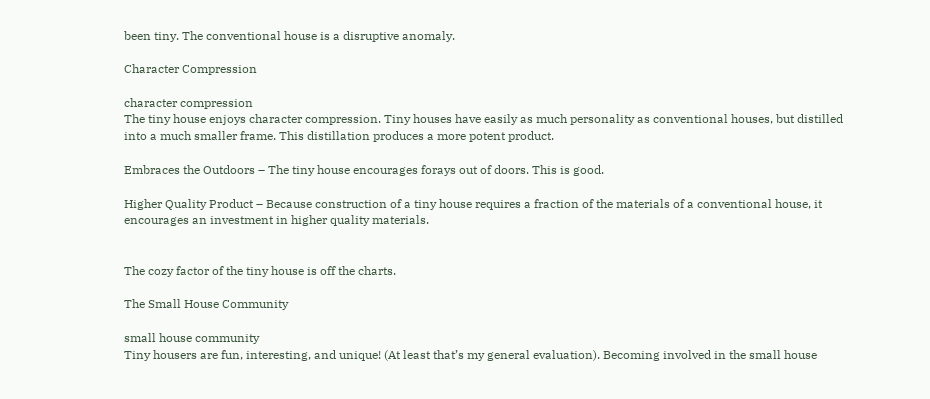been tiny. The conventional house is a disruptive anomaly.

Character Compression

character compression
The tiny house enjoys character compression. Tiny houses have easily as much personality as conventional houses, but distilled into a much smaller frame. This distillation produces a more potent product.

Embraces the Outdoors – The tiny house encourages forays out of doors. This is good.

Higher Quality Product – Because construction of a tiny house requires a fraction of the materials of a conventional house, it encourages an investment in higher quality materials.


The cozy factor of the tiny house is off the charts.

The Small House Community

small house community
Tiny housers are fun, interesting, and unique! (At least that’s my general evaluation). Becoming involved in the small house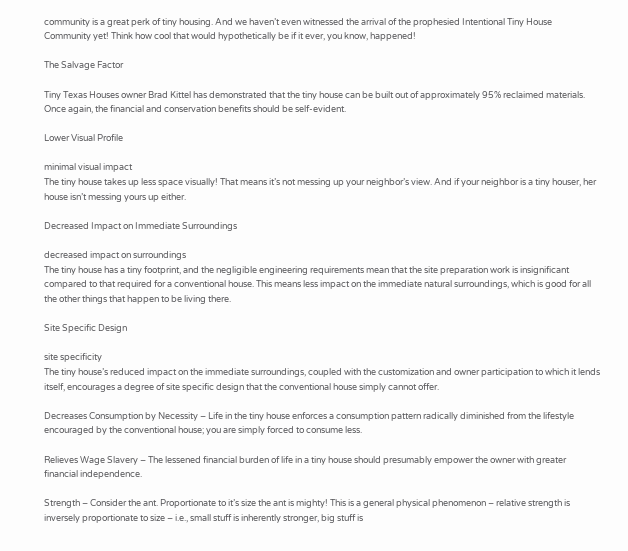community is a great perk of tiny housing. And we haven’t even witnessed the arrival of the prophesied Intentional Tiny House Community yet! Think how cool that would hypothetically be if it ever, you know, happened!

The Salvage Factor

Tiny Texas Houses owner Brad Kittel has demonstrated that the tiny house can be built out of approximately 95% reclaimed materials. Once again, the financial and conservation benefits should be self-evident.

Lower Visual Profile

minimal visual impact
The tiny house takes up less space visually! That means it’s not messing up your neighbor’s view. And if your neighbor is a tiny houser, her house isn’t messing yours up either.

Decreased Impact on Immediate Surroundings

decreased impact on surroundings
The tiny house has a tiny footprint, and the negligible engineering requirements mean that the site preparation work is insignificant compared to that required for a conventional house. This means less impact on the immediate natural surroundings, which is good for all the other things that happen to be living there.

Site Specific Design

site specificity
The tiny house’s reduced impact on the immediate surroundings, coupled with the customization and owner participation to which it lends itself, encourages a degree of site specific design that the conventional house simply cannot offer.

Decreases Consumption by Necessity – Life in the tiny house enforces a consumption pattern radically diminished from the lifestyle encouraged by the conventional house; you are simply forced to consume less.

Relieves Wage Slavery – The lessened financial burden of life in a tiny house should presumably empower the owner with greater financial independence.

Strength – Consider the ant. Proportionate to it’s size the ant is mighty! This is a general physical phenomenon – relative strength is inversely proportionate to size – i.e., small stuff is inherently stronger, big stuff is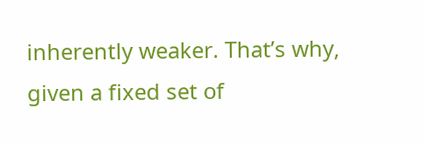inherently weaker. That’s why, given a fixed set of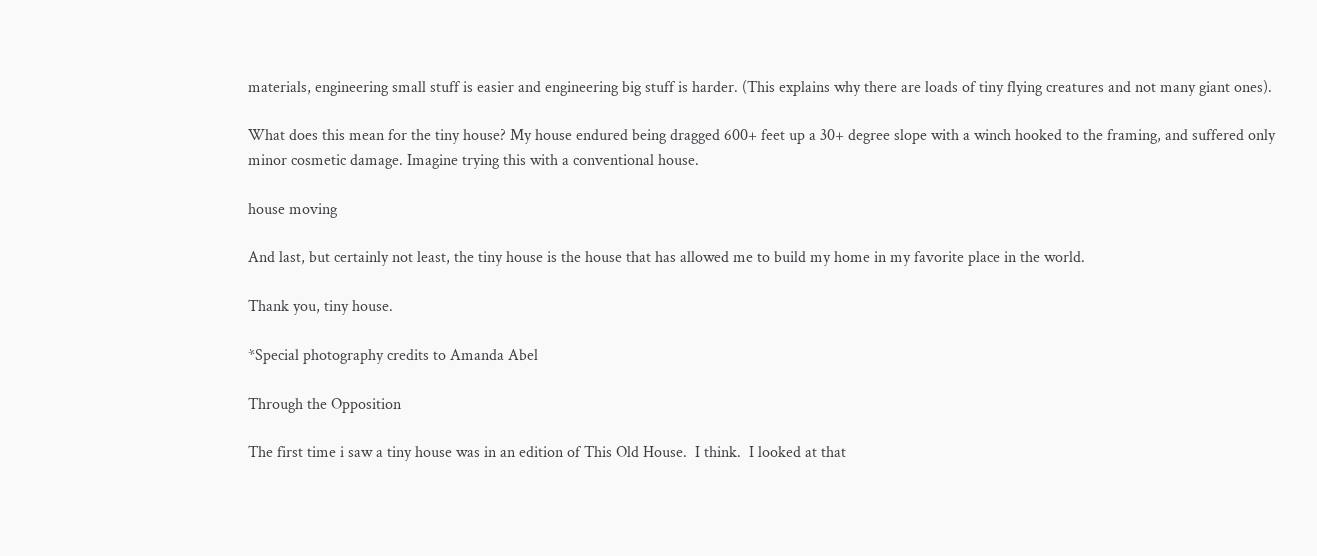materials, engineering small stuff is easier and engineering big stuff is harder. (This explains why there are loads of tiny flying creatures and not many giant ones).

What does this mean for the tiny house? My house endured being dragged 600+ feet up a 30+ degree slope with a winch hooked to the framing, and suffered only minor cosmetic damage. Imagine trying this with a conventional house.

house moving

And last, but certainly not least, the tiny house is the house that has allowed me to build my home in my favorite place in the world.

Thank you, tiny house.

*Special photography credits to Amanda Abel

Through the Opposition

The first time i saw a tiny house was in an edition of This Old House.  I think.  I looked at that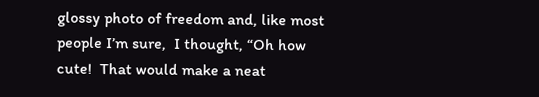glossy photo of freedom and, like most people I’m sure,  I thought, “Oh how cute!  That would make a neat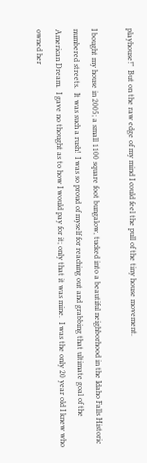playhouse!”  But on the raw edge of my mind I could feel the pull of the tiny house movement.

I bought my house in 2005; a small 1100 square foot bungalow, tucked into a beautiful neighborhood in the Idaho Falls Historic numbered streets.  It was such a rush!  I was so proud of myself for reaching out and grabbing that ultimate goal of the American Dream.  I gave no thought as to how I would pay for it; only that it was mine.  I was the only 20 year old I knew who owned her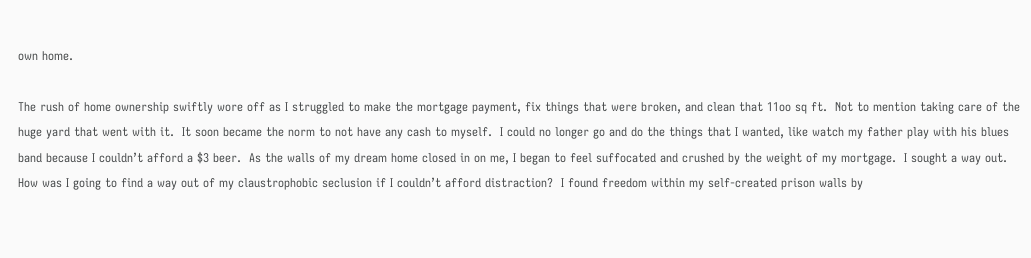own home.

The rush of home ownership swiftly wore off as I struggled to make the mortgage payment, fix things that were broken, and clean that 11oo sq ft.  Not to mention taking care of the huge yard that went with it.  It soon became the norm to not have any cash to myself.  I could no longer go and do the things that I wanted, like watch my father play with his blues band because I couldn’t afford a $3 beer.  As the walls of my dream home closed in on me, I began to feel suffocated and crushed by the weight of my mortgage.  I sought a way out.  How was I going to find a way out of my claustrophobic seclusion if I couldn’t afford distraction?  I found freedom within my self-created prison walls by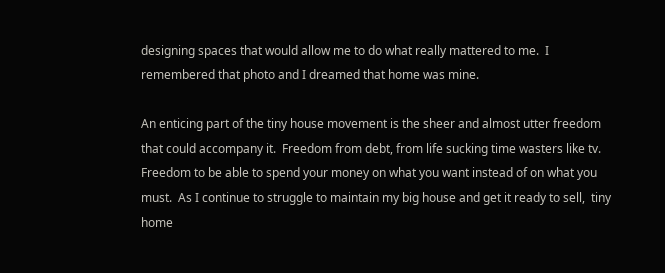designing spaces that would allow me to do what really mattered to me.  I remembered that photo and I dreamed that home was mine.

An enticing part of the tiny house movement is the sheer and almost utter freedom that could accompany it.  Freedom from debt, from life sucking time wasters like tv.  Freedom to be able to spend your money on what you want instead of on what you must.  As I continue to struggle to maintain my big house and get it ready to sell,  tiny home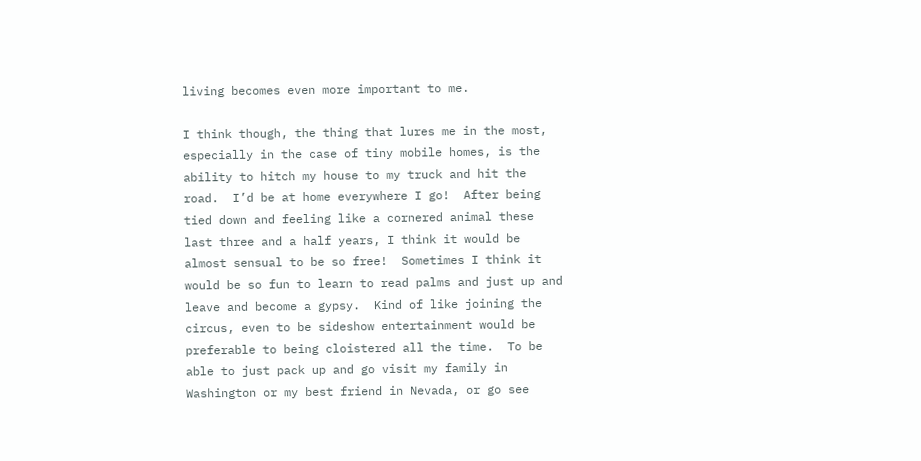living becomes even more important to me.

I think though, the thing that lures me in the most, especially in the case of tiny mobile homes, is the ability to hitch my house to my truck and hit the road.  I’d be at home everywhere I go!  After being tied down and feeling like a cornered animal these last three and a half years, I think it would be almost sensual to be so free!  Sometimes I think it would be so fun to learn to read palms and just up and leave and become a gypsy.  Kind of like joining the circus, even to be sideshow entertainment would be preferable to being cloistered all the time.  To be able to just pack up and go visit my family in Washington or my best friend in Nevada, or go see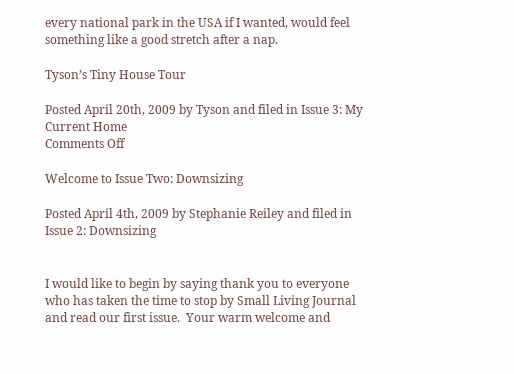every national park in the USA if I wanted, would feel something like a good stretch after a nap.

Tyson’s Tiny House Tour

Posted April 20th, 2009 by Tyson and filed in Issue 3: My Current Home
Comments Off

Welcome to Issue Two: Downsizing

Posted April 4th, 2009 by Stephanie Reiley and filed in Issue 2: Downsizing


I would like to begin by saying thank you to everyone who has taken the time to stop by Small Living Journal and read our first issue.  Your warm welcome and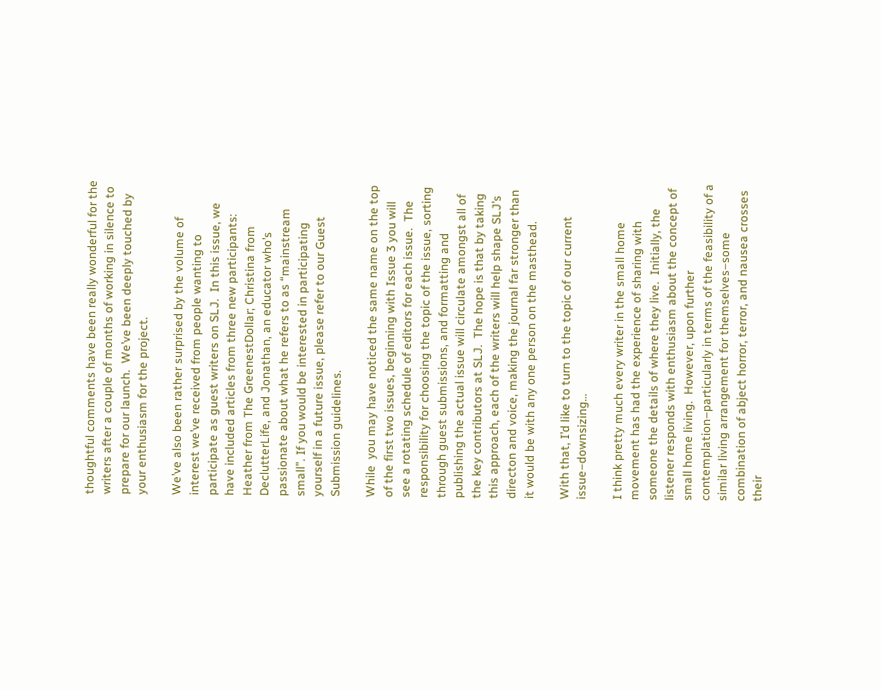thoughtful comments have been really wonderful for the writers after a couple of months of working in silence to prepare for our launch.  We’ve been deeply touched by your enthusiasm for the project.

We’ve also been rather surprised by the volume of interest we’ve received from people wanting to participate as guest writers on SLJ.  In this issue, we have included articles from three new participants: Heather from The GreenestDollar; Christina from DeclutterLife, and Jonathan, an educator who’s passionate about what he refers to as “mainstream small”. If you would be interested in participating yourself in a future issue, please refer to our Guest Submission guidelines.

While  you may have noticed the same name on the top of the first two issues, beginning with Issue 3 you will see a rotating schedule of editors for each issue.  The responsibility for choosing the topic of the issue, sorting through guest submissions, and formatting and publishing the actual issue will circulate amongst all of the key contributors at SLJ.  The hope is that by taking this approach, each of the writers will help shape SLJ’s directon and voice, making the journal far stronger than it would be with any one person on the masthead.

With that, I’d like to turn to the topic of our current issue–downsizing…

I think pretty much every writer in the small home movement has had the experience of sharing with someone the details of where they live.  Initially, the listener responds with enthusiasm about the concept of small home living.  However, upon further contemplation–particularly in terms of the feasibility of a similar living arrangement for themselves–some combination of abject horror, terror, and nausea crosses their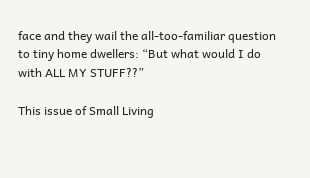face and they wail the all-too-familiar question to tiny home dwellers: “But what would I do with ALL MY STUFF??”

This issue of Small Living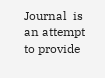Journal  is an attempt to provide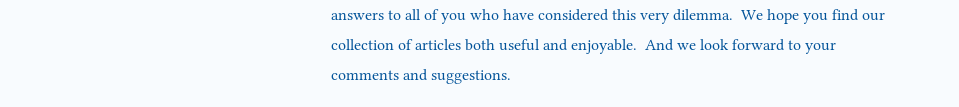answers to all of you who have considered this very dilemma.  We hope you find our collection of articles both useful and enjoyable.  And we look forward to your comments and suggestions.